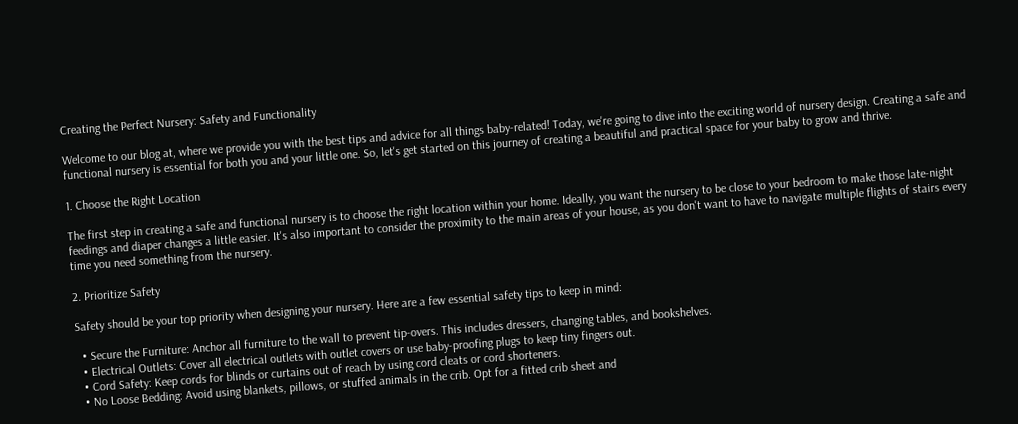Creating the Perfect Nursery: Safety and Functionality

Welcome to our blog at, where we provide you with the best tips and advice for all things baby-related! Today, we're going to dive into the exciting world of nursery design. Creating a safe and functional nursery is essential for both you and your little one. So, let's get started on this journey of creating a beautiful and practical space for your baby to grow and thrive.

1. Choose the Right Location

The first step in creating a safe and functional nursery is to choose the right location within your home. Ideally, you want the nursery to be close to your bedroom to make those late-night feedings and diaper changes a little easier. It's also important to consider the proximity to the main areas of your house, as you don't want to have to navigate multiple flights of stairs every time you need something from the nursery.

2. Prioritize Safety

Safety should be your top priority when designing your nursery. Here are a few essential safety tips to keep in mind:

  • Secure the Furniture: Anchor all furniture to the wall to prevent tip-overs. This includes dressers, changing tables, and bookshelves.
  • Electrical Outlets: Cover all electrical outlets with outlet covers or use baby-proofing plugs to keep tiny fingers out.
  • Cord Safety: Keep cords for blinds or curtains out of reach by using cord cleats or cord shorteners.
  • No Loose Bedding: Avoid using blankets, pillows, or stuffed animals in the crib. Opt for a fitted crib sheet and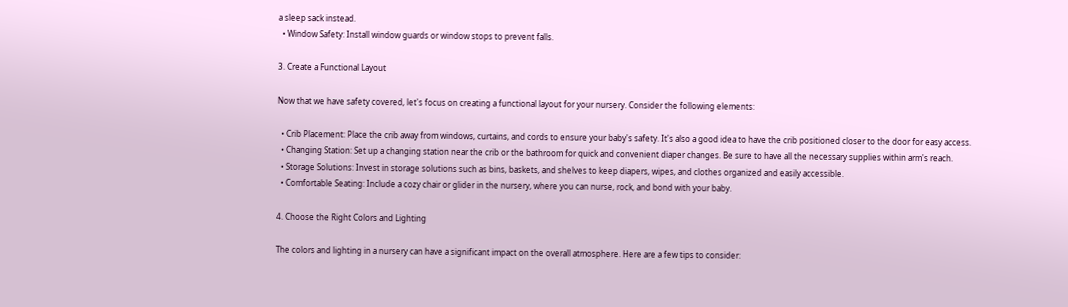a sleep sack instead.
  • Window Safety: Install window guards or window stops to prevent falls.

3. Create a Functional Layout

Now that we have safety covered, let's focus on creating a functional layout for your nursery. Consider the following elements:

  • Crib Placement: Place the crib away from windows, curtains, and cords to ensure your baby's safety. It's also a good idea to have the crib positioned closer to the door for easy access.
  • Changing Station: Set up a changing station near the crib or the bathroom for quick and convenient diaper changes. Be sure to have all the necessary supplies within arm's reach.
  • Storage Solutions: Invest in storage solutions such as bins, baskets, and shelves to keep diapers, wipes, and clothes organized and easily accessible.
  • Comfortable Seating: Include a cozy chair or glider in the nursery, where you can nurse, rock, and bond with your baby.

4. Choose the Right Colors and Lighting

The colors and lighting in a nursery can have a significant impact on the overall atmosphere. Here are a few tips to consider: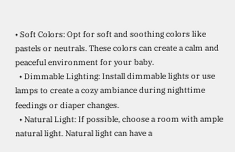• Soft Colors: Opt for soft and soothing colors like pastels or neutrals. These colors can create a calm and peaceful environment for your baby.
  • Dimmable Lighting: Install dimmable lights or use lamps to create a cozy ambiance during nighttime feedings or diaper changes.
  • Natural Light: If possible, choose a room with ample natural light. Natural light can have a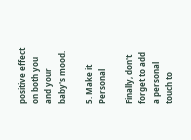positive effect on both you and your baby's mood.

5. Make it Personal

Finally, don't forget to add a personal touch to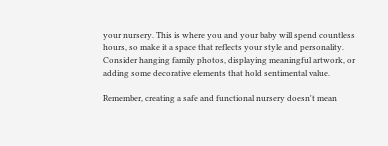your nursery. This is where you and your baby will spend countless hours, so make it a space that reflects your style and personality. Consider hanging family photos, displaying meaningful artwork, or adding some decorative elements that hold sentimental value.

Remember, creating a safe and functional nursery doesn't mean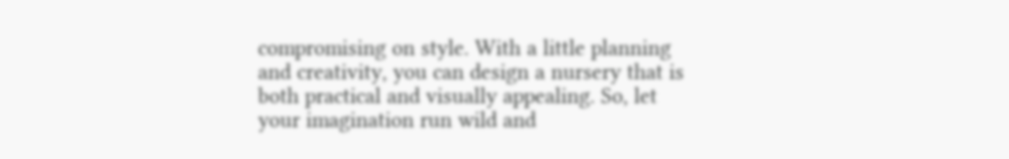compromising on style. With a little planning and creativity, you can design a nursery that is both practical and visually appealing. So, let your imagination run wild and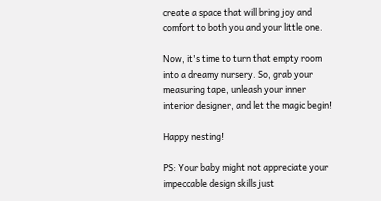create a space that will bring joy and comfort to both you and your little one.

Now, it's time to turn that empty room into a dreamy nursery. So, grab your measuring tape, unleash your inner interior designer, and let the magic begin!

Happy nesting!

PS: Your baby might not appreciate your impeccable design skills just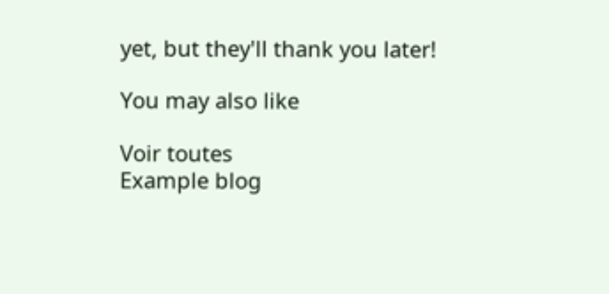yet, but they'll thank you later!

You may also like

Voir toutes
Example blog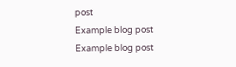post
Example blog post
Example blog post